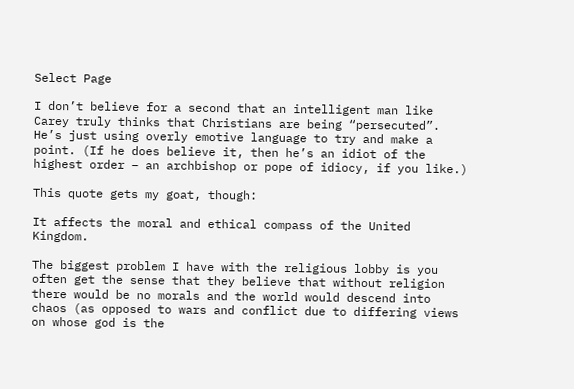Select Page

I don’t believe for a second that an intelligent man like Carey truly thinks that Christians are being “persecuted”. He’s just using overly emotive language to try and make a point. (If he does believe it, then he’s an idiot of the highest order – an archbishop or pope of idiocy, if you like.)

This quote gets my goat, though:

It affects the moral and ethical compass of the United Kingdom.

The biggest problem I have with the religious lobby is you often get the sense that they believe that without religion there would be no morals and the world would descend into chaos (as opposed to wars and conflict due to differing views on whose god is the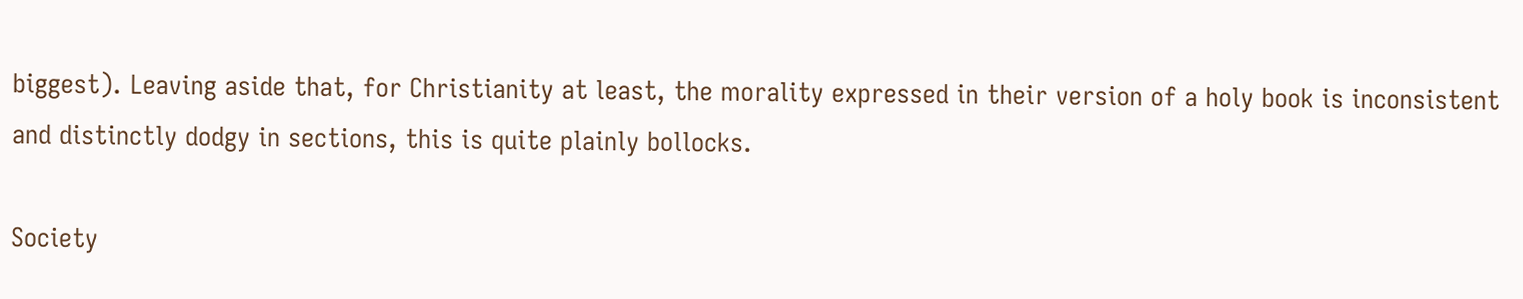biggest). Leaving aside that, for Christianity at least, the morality expressed in their version of a holy book is inconsistent and distinctly dodgy in sections, this is quite plainly bollocks.

Society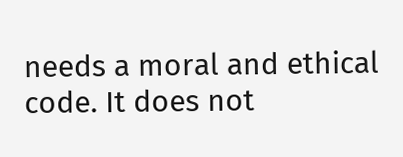needs a moral and ethical code. It does not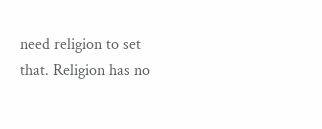need religion to set that. Religion has no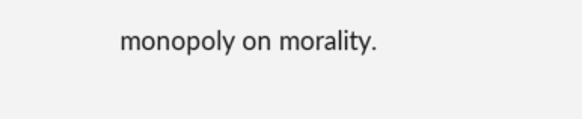monopoly on morality.